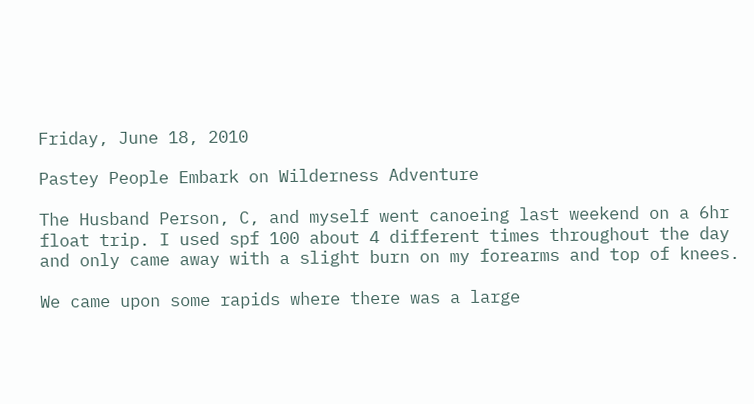Friday, June 18, 2010

Pastey People Embark on Wilderness Adventure

The Husband Person, C, and myself went canoeing last weekend on a 6hr float trip. I used spf 100 about 4 different times throughout the day and only came away with a slight burn on my forearms and top of knees.

We came upon some rapids where there was a large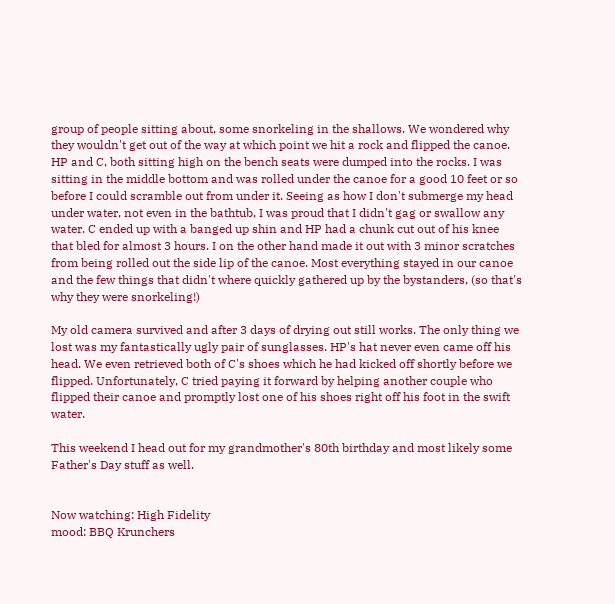group of people sitting about, some snorkeling in the shallows. We wondered why they wouldn't get out of the way at which point we hit a rock and flipped the canoe.  HP and C, both sitting high on the bench seats were dumped into the rocks. I was sitting in the middle bottom and was rolled under the canoe for a good 10 feet or so before I could scramble out from under it. Seeing as how I don't submerge my head under water, not even in the bathtub, I was proud that I didn't gag or swallow any water. C ended up with a banged up shin and HP had a chunk cut out of his knee that bled for almost 3 hours. I on the other hand made it out with 3 minor scratches from being rolled out the side lip of the canoe. Most everything stayed in our canoe and the few things that didn't where quickly gathered up by the bystanders, (so that's why they were snorkeling!)

My old camera survived and after 3 days of drying out still works. The only thing we lost was my fantastically ugly pair of sunglasses. HP's hat never even came off his head. We even retrieved both of C's shoes which he had kicked off shortly before we flipped. Unfortunately, C tried paying it forward by helping another couple who flipped their canoe and promptly lost one of his shoes right off his foot in the swift water.

This weekend I head out for my grandmother's 80th birthday and most likely some Father's Day stuff as well.


Now watching: High Fidelity
mood: BBQ Krunchers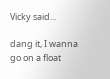Vicky said...

dang it, I wanna go on a float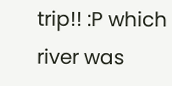trip!! :P which river was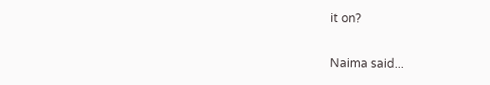it on?

Naima said...